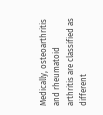Medically, osteoarthritis and rheumatoid arthritis are classified as different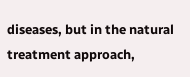diseases, but in the natural treatment approach,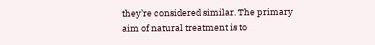they’re considered similar. The primary aim of natural treatment is to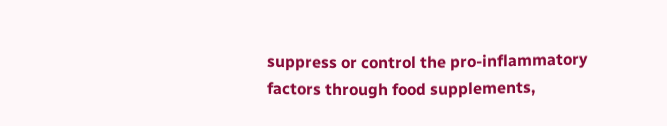suppress or control the pro-inflammatory factors through food supplements,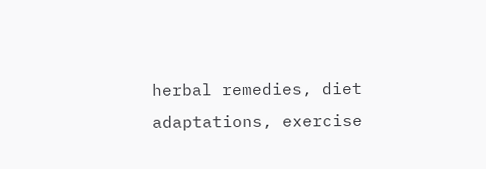herbal remedies, diet adaptations, exercise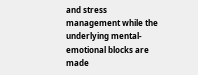and stress management while the underlying mental-emotional blocks are made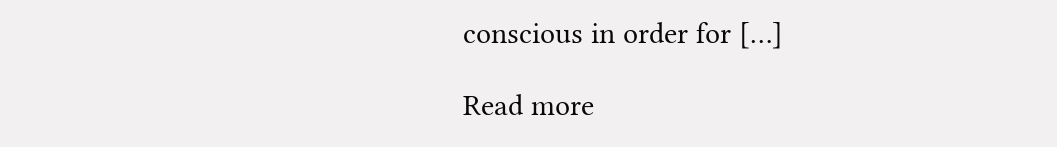conscious in order for […]

Read more